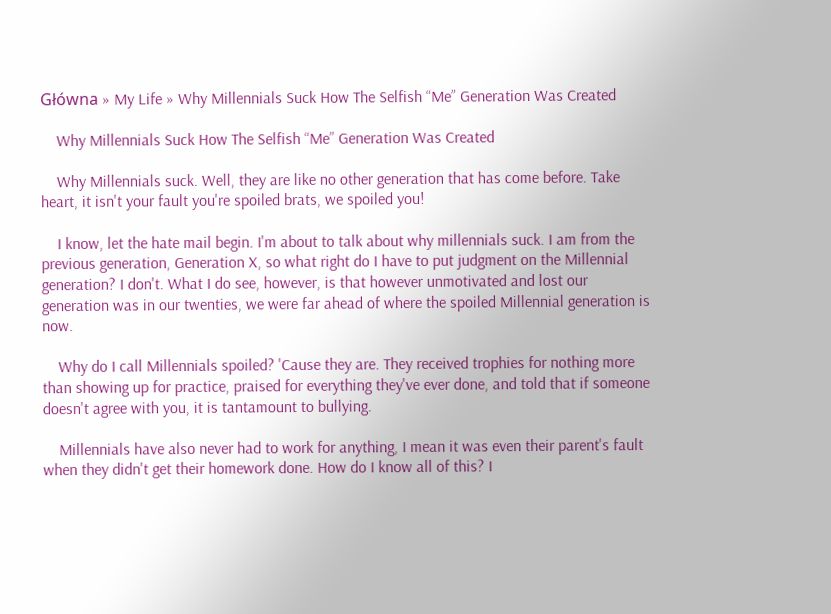Główna » My Life » Why Millennials Suck How The Selfish “Me” Generation Was Created

    Why Millennials Suck How The Selfish “Me” Generation Was Created

    Why Millennials suck. Well, they are like no other generation that has come before. Take heart, it isn't your fault you're spoiled brats, we spoiled you!

    I know, let the hate mail begin. I'm about to talk about why millennials suck. I am from the previous generation, Generation X, so what right do I have to put judgment on the Millennial generation? I don't. What I do see, however, is that however unmotivated and lost our generation was in our twenties, we were far ahead of where the spoiled Millennial generation is now.

    Why do I call Millennials spoiled? 'Cause they are. They received trophies for nothing more than showing up for practice, praised for everything they've ever done, and told that if someone doesn't agree with you, it is tantamount to bullying.

    Millennials have also never had to work for anything, I mean it was even their parent's fault when they didn't get their homework done. How do I know all of this? I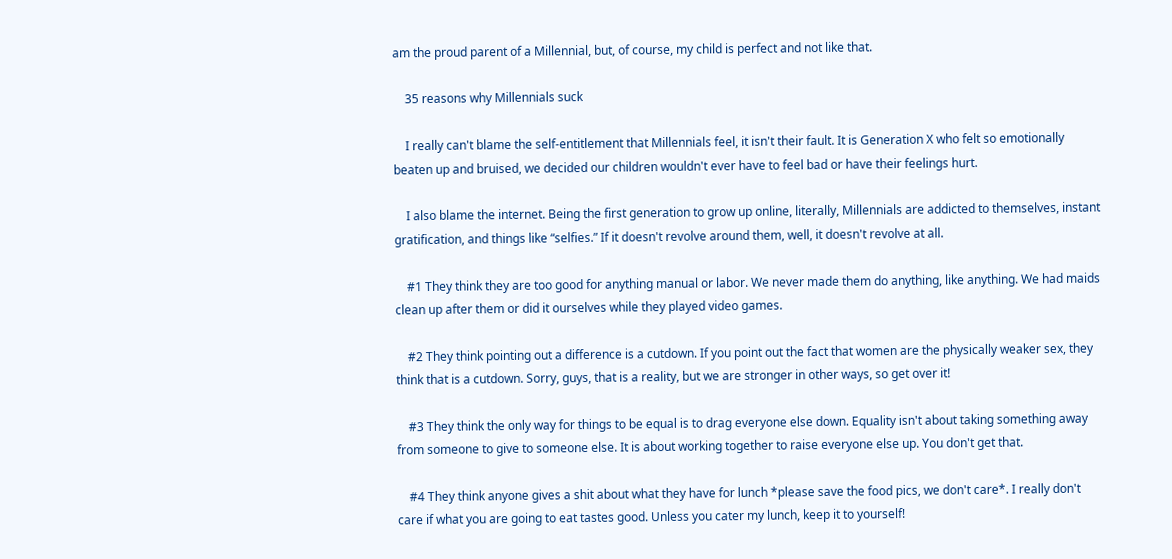am the proud parent of a Millennial, but, of course, my child is perfect and not like that.

    35 reasons why Millennials suck

    I really can't blame the self-entitlement that Millennials feel, it isn't their fault. It is Generation X who felt so emotionally beaten up and bruised, we decided our children wouldn't ever have to feel bad or have their feelings hurt.

    I also blame the internet. Being the first generation to grow up online, literally, Millennials are addicted to themselves, instant gratification, and things like “selfies.” If it doesn't revolve around them, well, it doesn't revolve at all.

    #1 They think they are too good for anything manual or labor. We never made them do anything, like anything. We had maids clean up after them or did it ourselves while they played video games.

    #2 They think pointing out a difference is a cutdown. If you point out the fact that women are the physically weaker sex, they think that is a cutdown. Sorry, guys, that is a reality, but we are stronger in other ways, so get over it!

    #3 They think the only way for things to be equal is to drag everyone else down. Equality isn't about taking something away from someone to give to someone else. It is about working together to raise everyone else up. You don't get that.

    #4 They think anyone gives a shit about what they have for lunch *please save the food pics, we don't care*. I really don't care if what you are going to eat tastes good. Unless you cater my lunch, keep it to yourself!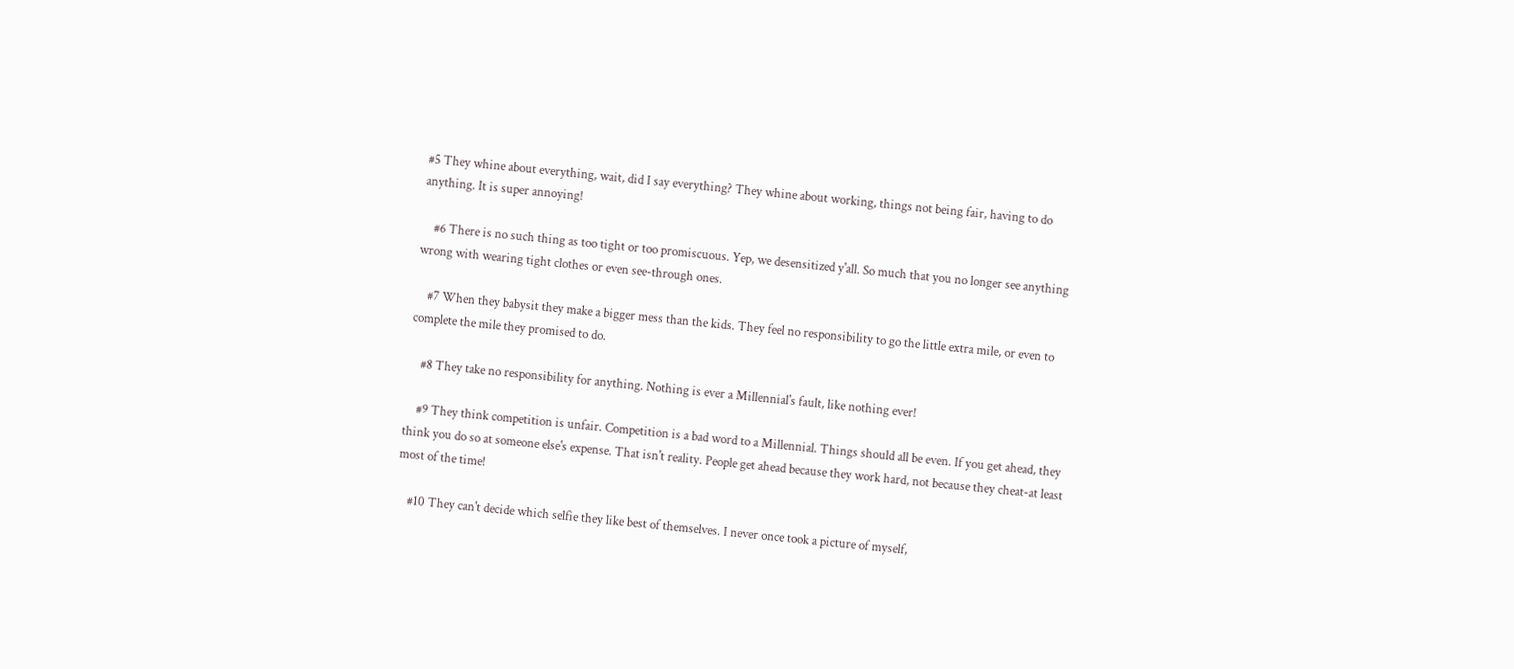#5 They whine about everything, wait, did I say everything? They whine about working, things not being fair, having to do anything. It is super annoying!

    #6 There is no such thing as too tight or too promiscuous. Yep, we desensitized y'all. So much that you no longer see anything wrong with wearing tight clothes or even see-through ones.

    #7 When they babysit they make a bigger mess than the kids. They feel no responsibility to go the little extra mile, or even to complete the mile they promised to do.

    #8 They take no responsibility for anything. Nothing is ever a Millennial's fault, like nothing ever!

    #9 They think competition is unfair. Competition is a bad word to a Millennial. Things should all be even. If you get ahead, they think you do so at someone else's expense. That isn't reality. People get ahead because they work hard, not because they cheat-at least most of the time!

    #10 They can't decide which selfie they like best of themselves. I never once took a picture of myself,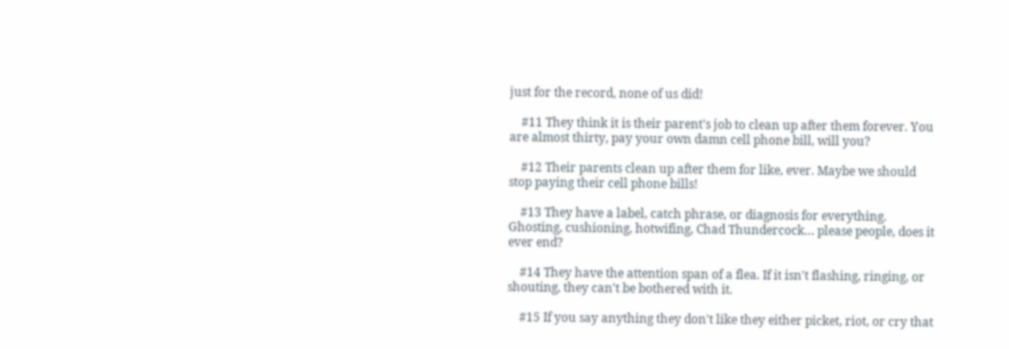just for the record, none of us did!

    #11 They think it is their parent's job to clean up after them forever. You are almost thirty, pay your own damn cell phone bill, will you?

    #12 Their parents clean up after them for like, ever. Maybe we should stop paying their cell phone bills!

    #13 They have a label, catch phrase, or diagnosis for everything. Ghosting, cushioning, hotwifing, Chad Thundercock… please people, does it ever end?

    #14 They have the attention span of a flea. If it isn't flashing, ringing, or shouting, they can't be bothered with it.

    #15 If you say anything they don't like they either picket, riot, or cry that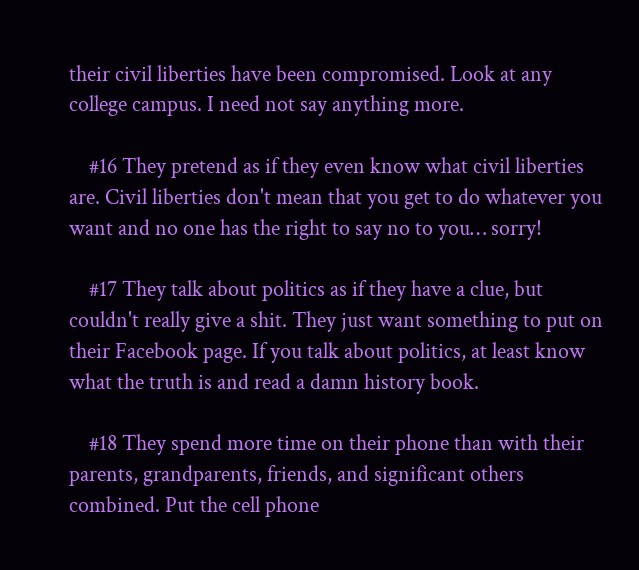their civil liberties have been compromised. Look at any college campus. I need not say anything more.

    #16 They pretend as if they even know what civil liberties are. Civil liberties don't mean that you get to do whatever you want and no one has the right to say no to you… sorry!

    #17 They talk about politics as if they have a clue, but couldn't really give a shit. They just want something to put on their Facebook page. If you talk about politics, at least know what the truth is and read a damn history book.

    #18 They spend more time on their phone than with their parents, grandparents, friends, and significant others combined. Put the cell phone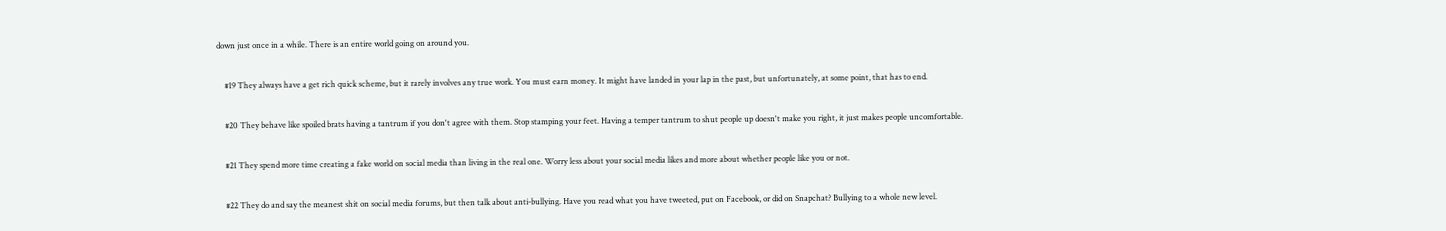down just once in a while. There is an entire world going on around you.

    #19 They always have a get rich quick scheme, but it rarely involves any true work. You must earn money. It might have landed in your lap in the past, but unfortunately, at some point, that has to end.

    #20 They behave like spoiled brats having a tantrum if you don't agree with them. Stop stamping your feet. Having a temper tantrum to shut people up doesn't make you right, it just makes people uncomfortable.

    #21 They spend more time creating a fake world on social media than living in the real one. Worry less about your social media likes and more about whether people like you or not.

    #22 They do and say the meanest shit on social media forums, but then talk about anti-bullying. Have you read what you have tweeted, put on Facebook, or did on Snapchat? Bullying to a whole new level.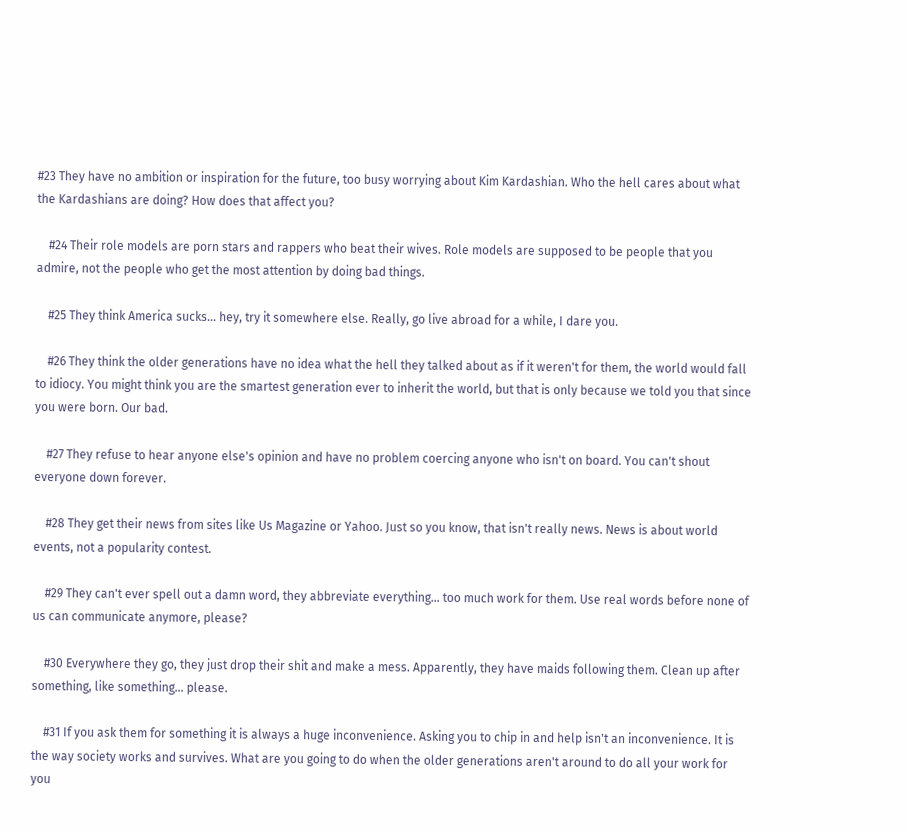#23 They have no ambition or inspiration for the future, too busy worrying about Kim Kardashian. Who the hell cares about what the Kardashians are doing? How does that affect you?

    #24 Their role models are porn stars and rappers who beat their wives. Role models are supposed to be people that you admire, not the people who get the most attention by doing bad things.

    #25 They think America sucks… hey, try it somewhere else. Really, go live abroad for a while, I dare you.

    #26 They think the older generations have no idea what the hell they talked about as if it weren't for them, the world would fall to idiocy. You might think you are the smartest generation ever to inherit the world, but that is only because we told you that since you were born. Our bad.

    #27 They refuse to hear anyone else's opinion and have no problem coercing anyone who isn't on board. You can't shout everyone down forever.

    #28 They get their news from sites like Us Magazine or Yahoo. Just so you know, that isn't really news. News is about world events, not a popularity contest.

    #29 They can't ever spell out a damn word, they abbreviate everything… too much work for them. Use real words before none of us can communicate anymore, please?

    #30 Everywhere they go, they just drop their shit and make a mess. Apparently, they have maids following them. Clean up after something, like something… please.

    #31 If you ask them for something it is always a huge inconvenience. Asking you to chip in and help isn't an inconvenience. It is the way society works and survives. What are you going to do when the older generations aren't around to do all your work for you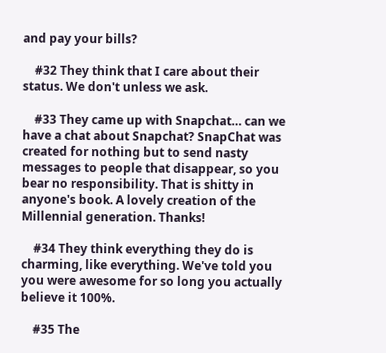and pay your bills?

    #32 They think that I care about their status. We don't unless we ask.

    #33 They came up with Snapchat… can we have a chat about Snapchat? SnapChat was created for nothing but to send nasty messages to people that disappear, so you bear no responsibility. That is shitty in anyone's book. A lovely creation of the Millennial generation. Thanks!

    #34 They think everything they do is charming, like everything. We've told you you were awesome for so long you actually believe it 100%.

    #35 The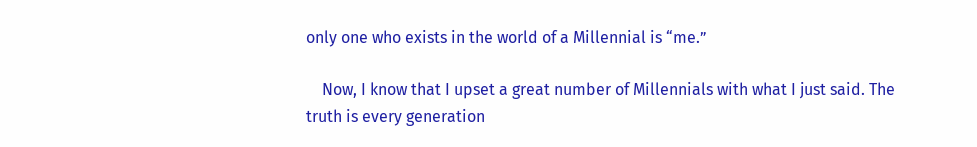only one who exists in the world of a Millennial is “me.”

    Now, I know that I upset a great number of Millennials with what I just said. The truth is every generation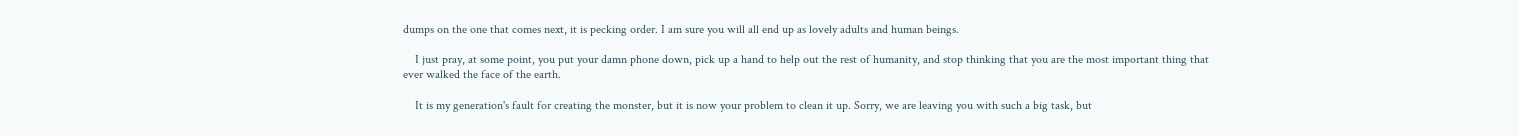dumps on the one that comes next, it is pecking order. I am sure you will all end up as lovely adults and human beings.

    I just pray, at some point, you put your damn phone down, pick up a hand to help out the rest of humanity, and stop thinking that you are the most important thing that ever walked the face of the earth.

    It is my generation's fault for creating the monster, but it is now your problem to clean it up. Sorry, we are leaving you with such a big task, but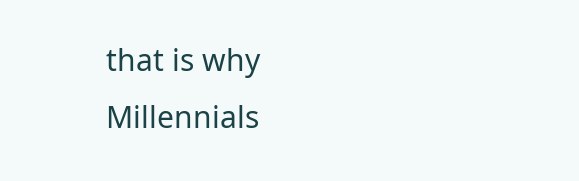that is why Millennials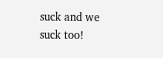suck and we suck too!